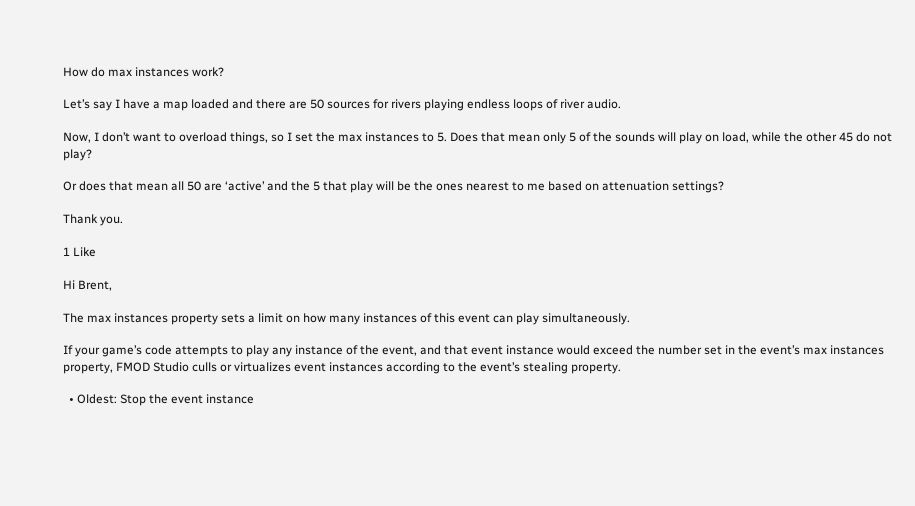How do max instances work?

Let’s say I have a map loaded and there are 50 sources for rivers playing endless loops of river audio.

Now, I don’t want to overload things, so I set the max instances to 5. Does that mean only 5 of the sounds will play on load, while the other 45 do not play?

Or does that mean all 50 are ‘active’ and the 5 that play will be the ones nearest to me based on attenuation settings?

Thank you.

1 Like

Hi Brent,

The max instances property sets a limit on how many instances of this event can play simultaneously.

If your game’s code attempts to play any instance of the event, and that event instance would exceed the number set in the event’s max instances property, FMOD Studio culls or virtualizes event instances according to the event’s stealing property.

  • Oldest: Stop the event instance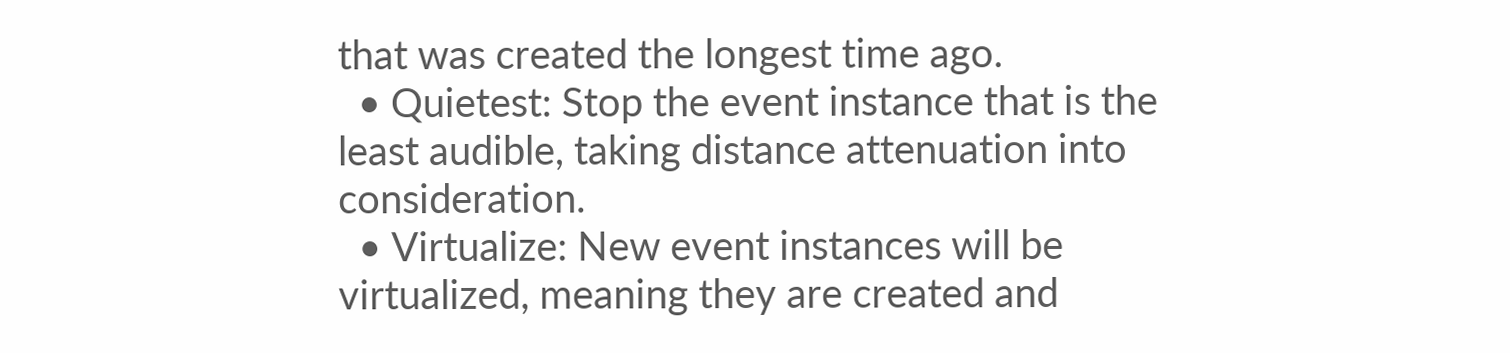that was created the longest time ago.
  • Quietest: Stop the event instance that is the least audible, taking distance attenuation into consideration.
  • Virtualize: New event instances will be virtualized, meaning they are created and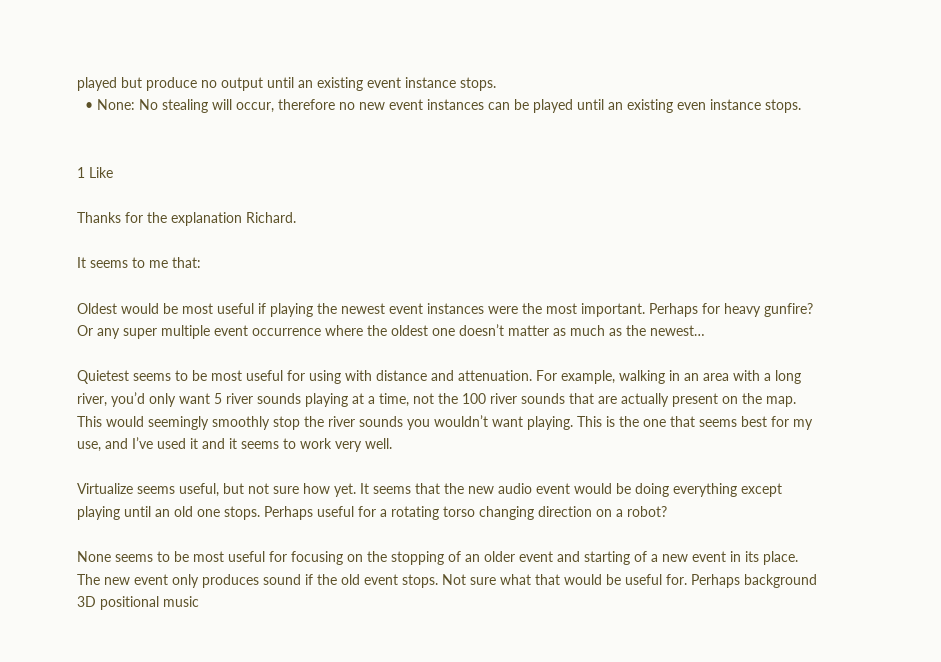played but produce no output until an existing event instance stops.
  • None: No stealing will occur, therefore no new event instances can be played until an existing even instance stops.


1 Like

Thanks for the explanation Richard.

It seems to me that:

Oldest would be most useful if playing the newest event instances were the most important. Perhaps for heavy gunfire? Or any super multiple event occurrence where the oldest one doesn’t matter as much as the newest…

Quietest seems to be most useful for using with distance and attenuation. For example, walking in an area with a long river, you’d only want 5 river sounds playing at a time, not the 100 river sounds that are actually present on the map. This would seemingly smoothly stop the river sounds you wouldn’t want playing. This is the one that seems best for my use, and I’ve used it and it seems to work very well.

Virtualize seems useful, but not sure how yet. It seems that the new audio event would be doing everything except playing until an old one stops. Perhaps useful for a rotating torso changing direction on a robot?

None seems to be most useful for focusing on the stopping of an older event and starting of a new event in its place. The new event only produces sound if the old event stops. Not sure what that would be useful for. Perhaps background 3D positional music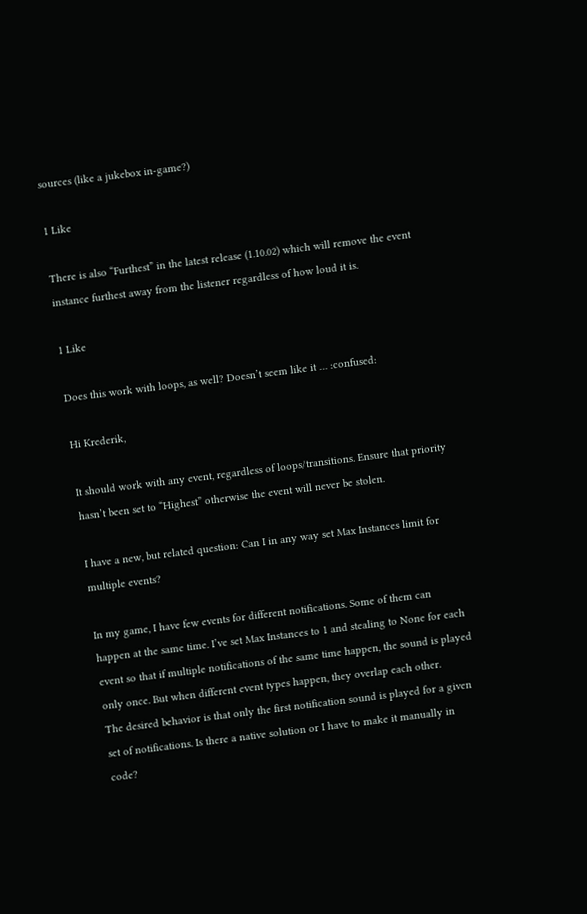sources (like a jukebox in-game?)

1 Like

There is also “Furthest” in the latest release (1.10.02) which will remove the event instance furthest away from the listener regardless of how loud it is.

1 Like

Does this work with loops, as well? Doesn’t seem like it … :confused:

Hi Krederik,

It should work with any event, regardless of loops/transitions. Ensure that priority hasn’t been set to “Highest” otherwise the event will never be stolen.

I have a new, but related question: Can I in any way set Max Instances limit for multiple events?

In my game, I have few events for different notifications. Some of them can happen at the same time. I’ve set Max Instances to 1 and stealing to None for each event so that if multiple notifications of the same time happen, the sound is played only once. But when different event types happen, they overlap each other.
The desired behavior is that only the first notification sound is played for a given set of notifications. Is there a native solution or I have to make it manually in code?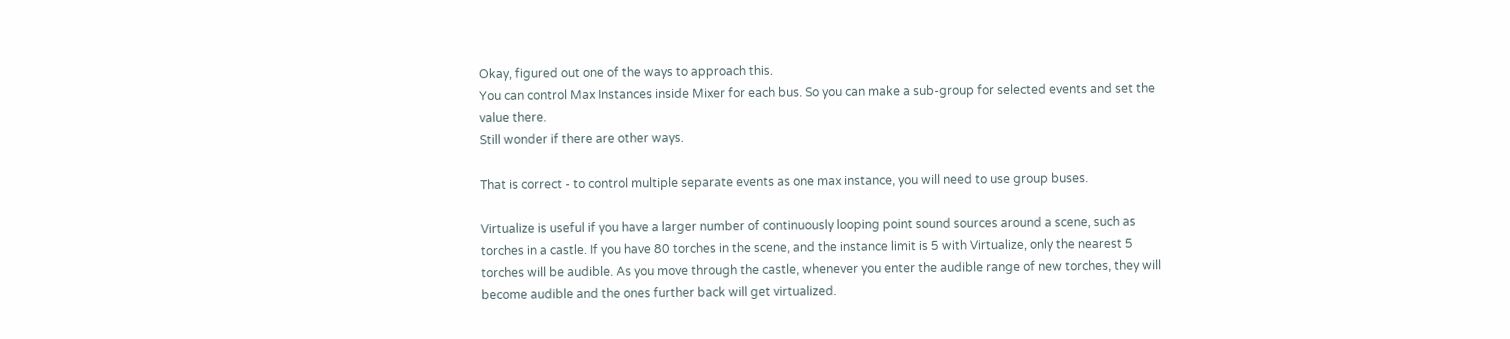Okay, figured out one of the ways to approach this.
You can control Max Instances inside Mixer for each bus. So you can make a sub-group for selected events and set the value there.
Still wonder if there are other ways.

That is correct - to control multiple separate events as one max instance, you will need to use group buses.

Virtualize is useful if you have a larger number of continuously looping point sound sources around a scene, such as torches in a castle. If you have 80 torches in the scene, and the instance limit is 5 with Virtualize, only the nearest 5 torches will be audible. As you move through the castle, whenever you enter the audible range of new torches, they will become audible and the ones further back will get virtualized.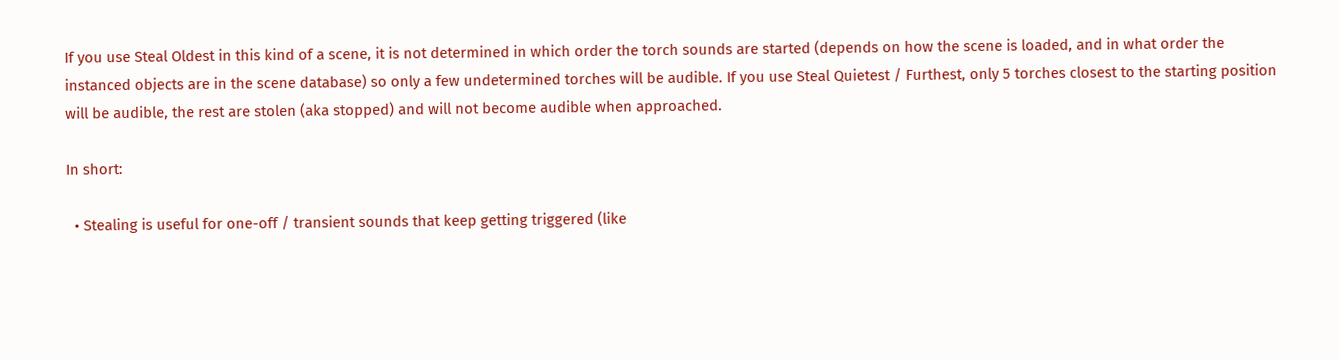If you use Steal Oldest in this kind of a scene, it is not determined in which order the torch sounds are started (depends on how the scene is loaded, and in what order the instanced objects are in the scene database) so only a few undetermined torches will be audible. If you use Steal Quietest / Furthest, only 5 torches closest to the starting position will be audible, the rest are stolen (aka stopped) and will not become audible when approached.

In short:

  • Stealing is useful for one-off / transient sounds that keep getting triggered (like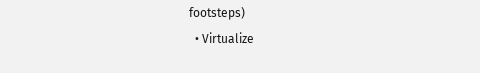footsteps)
  • Virtualize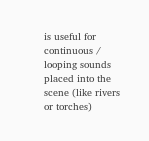is useful for continuous / looping sounds placed into the scene (like rivers or torches)